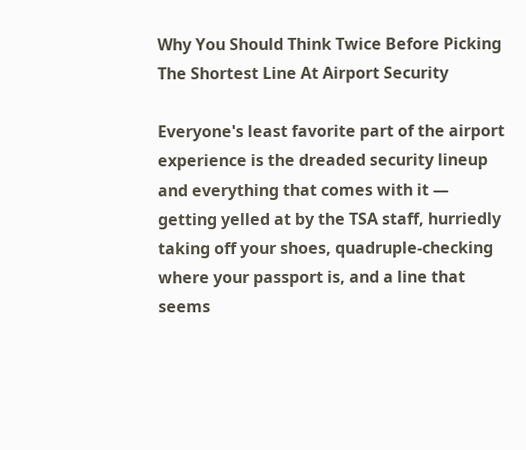Why You Should Think Twice Before Picking The Shortest Line At Airport Security

Everyone's least favorite part of the airport experience is the dreaded security lineup and everything that comes with it — getting yelled at by the TSA staff, hurriedly taking off your shoes, quadruple-checking where your passport is, and a line that seems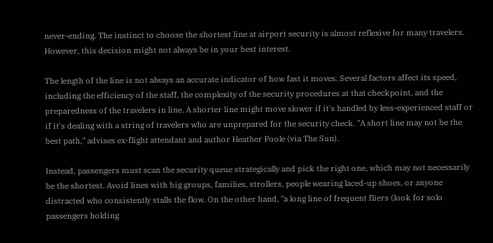never-ending. The instinct to choose the shortest line at airport security is almost reflexive for many travelers. However, this decision might not always be in your best interest.

The length of the line is not always an accurate indicator of how fast it moves. Several factors affect its speed, including the efficiency of the staff, the complexity of the security procedures at that checkpoint, and the preparedness of the travelers in line. A shorter line might move slower if it's handled by less-experienced staff or if it's dealing with a string of travelers who are unprepared for the security check. "A short line may not be the best path," advises ex-flight attendant and author Heather Poole (via The Sun).

Instead, passengers must scan the security queue strategically and pick the right one, which may not necessarily be the shortest. Avoid lines with big groups, families, strollers, people wearing laced-up shoes, or anyone distracted who consistently stalls the flow. On the other hand, "a long line of frequent fliers (look for solo passengers holding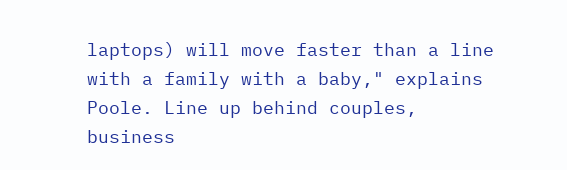laptops) will move faster than a line with a family with a baby," explains Poole. Line up behind couples, business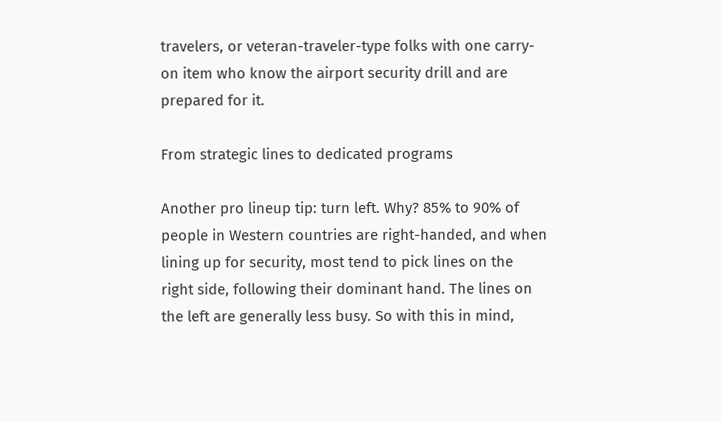travelers, or veteran-traveler-type folks with one carry-on item who know the airport security drill and are prepared for it.

From strategic lines to dedicated programs

Another pro lineup tip: turn left. Why? 85% to 90% of people in Western countries are right-handed, and when lining up for security, most tend to pick lines on the right side, following their dominant hand. The lines on the left are generally less busy. So with this in mind,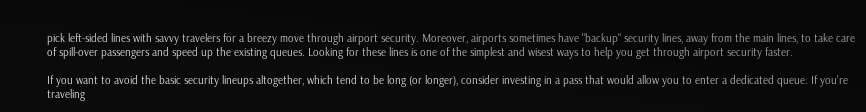pick left-sided lines with savvy travelers for a breezy move through airport security. Moreover, airports sometimes have "backup" security lines, away from the main lines, to take care of spill-over passengers and speed up the existing queues. Looking for these lines is one of the simplest and wisest ways to help you get through airport security faster.

If you want to avoid the basic security lineups altogether, which tend to be long (or longer), consider investing in a pass that would allow you to enter a dedicated queue. If you're traveling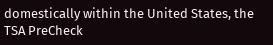domestically within the United States, the TSA PreCheck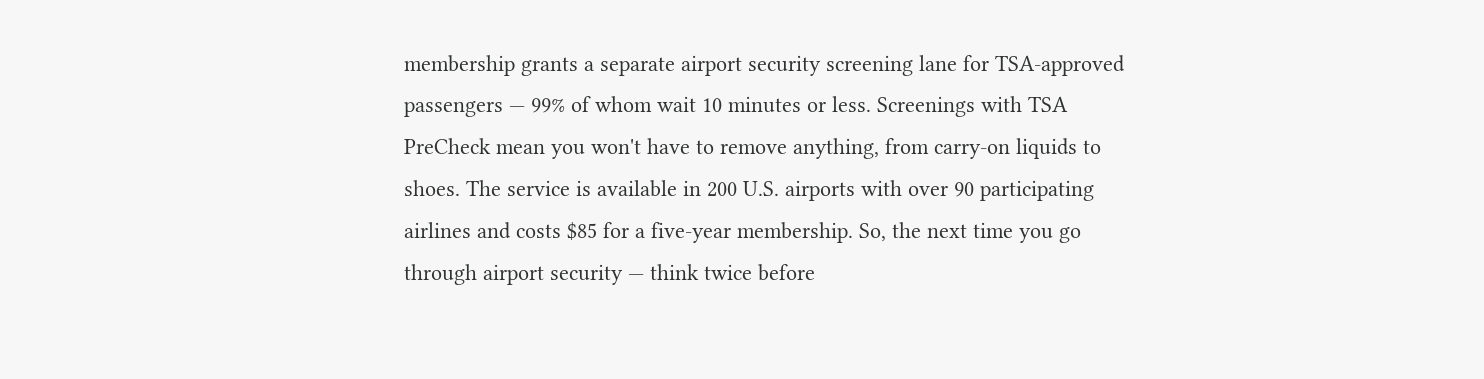membership grants a separate airport security screening lane for TSA-approved passengers — 99% of whom wait 10 minutes or less. Screenings with TSA PreCheck mean you won't have to remove anything, from carry-on liquids to shoes. The service is available in 200 U.S. airports with over 90 participating airlines and costs $85 for a five-year membership. So, the next time you go through airport security — think twice before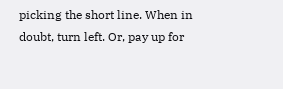picking the short line. When in doubt, turn left. Or, pay up for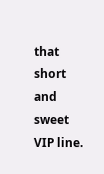that short and sweet VIP line.